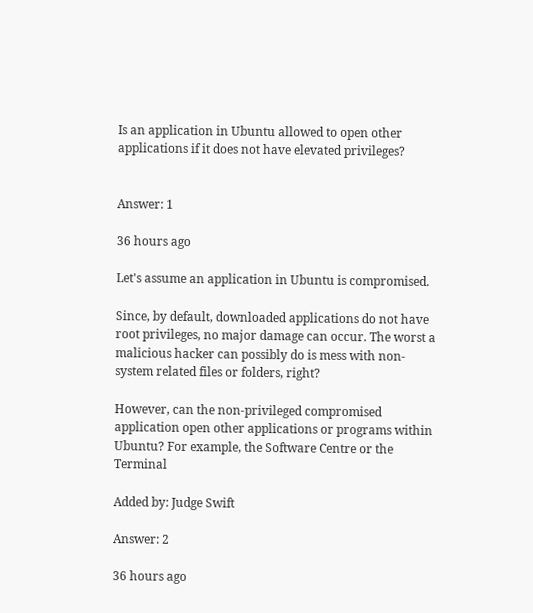Is an application in Ubuntu allowed to open other applications if it does not have elevated privileges?


Answer: 1

36 hours ago

Let's assume an application in Ubuntu is compromised.

Since, by default, downloaded applications do not have root privileges, no major damage can occur. The worst a malicious hacker can possibly do is mess with non-system related files or folders, right?

However, can the non-privileged compromised application open other applications or programs within Ubuntu? For example, the Software Centre or the Terminal

Added by: Judge Swift

Answer: 2

36 hours ago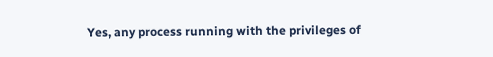Yes, any process running with the privileges of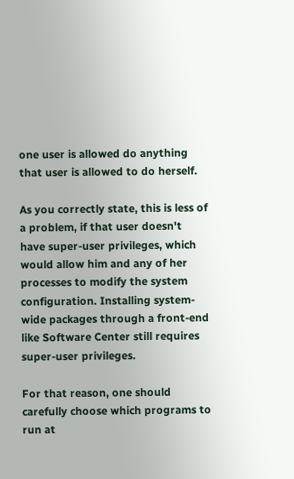one user is allowed do anything that user is allowed to do herself.

As you correctly state, this is less of a problem, if that user doesn't have super-user privileges, which would allow him and any of her processes to modify the system configuration. Installing system-wide packages through a front-end like Software Center still requires super-user privileges.

For that reason, one should carefully choose which programs to run at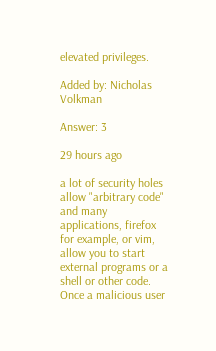elevated privileges.

Added by: Nicholas Volkman

Answer: 3

29 hours ago

a lot of security holes allow "arbitrary code" and many applications, firefox for example, or vim, allow you to start external programs or a shell or other code. Once a malicious user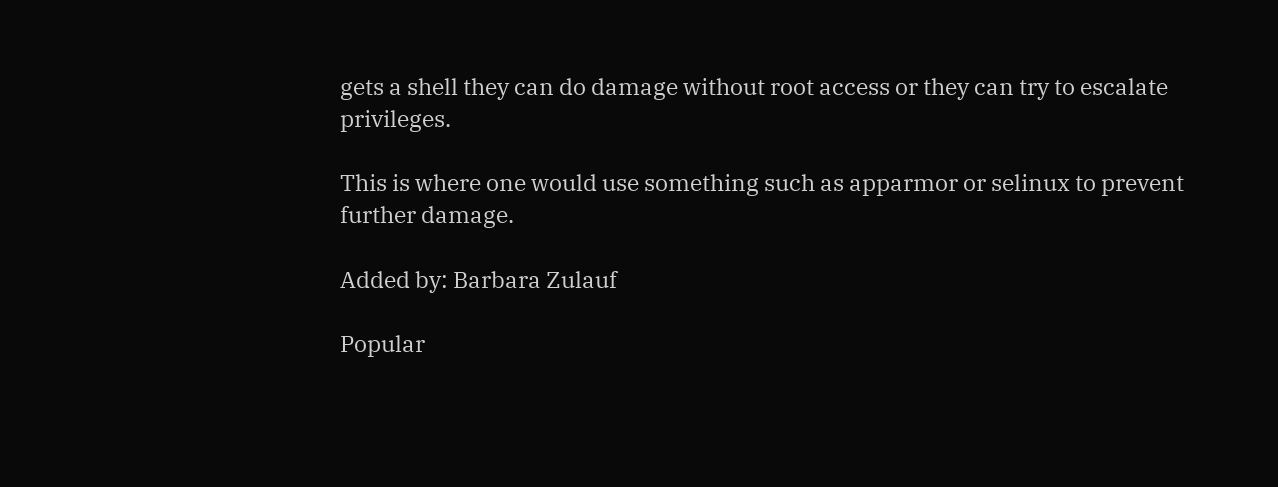gets a shell they can do damage without root access or they can try to escalate privileges.

This is where one would use something such as apparmor or selinux to prevent further damage.

Added by: Barbara Zulauf

Popular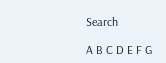Search

A B C D E F G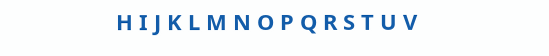H I J K L M N O P Q R S T U V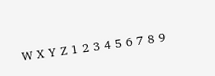W X Y Z 1 2 3 4 5 6 7 8 9